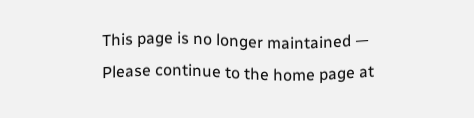This page is no longer maintained — Please continue to the home page at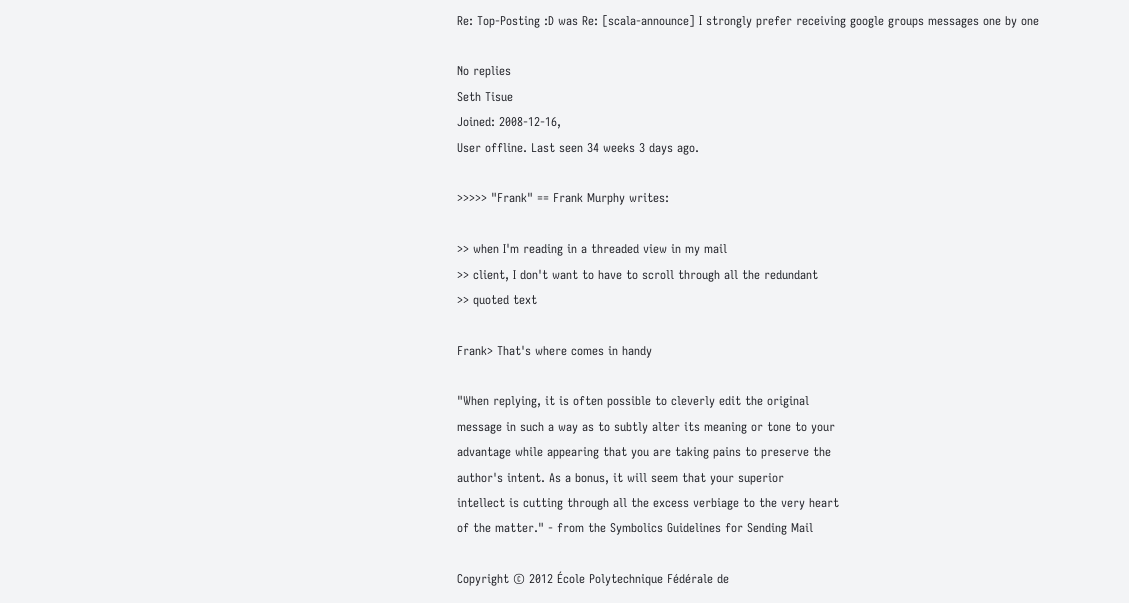Re: Top-Posting :D was Re: [scala-announce] I strongly prefer receiving google groups messages one by one

No replies
Seth Tisue
Joined: 2008-12-16,
User offline. Last seen 34 weeks 3 days ago.

>>>>> "Frank" == Frank Murphy writes:

>> when I'm reading in a threaded view in my mail
>> client, I don't want to have to scroll through all the redundant
>> quoted text

Frank> That's where comes in handy

"When replying, it is often possible to cleverly edit the original
message in such a way as to subtly alter its meaning or tone to your
advantage while appearing that you are taking pains to preserve the
author's intent. As a bonus, it will seem that your superior
intellect is cutting through all the excess verbiage to the very heart
of the matter." - from the Symbolics Guidelines for Sending Mail

Copyright © 2012 École Polytechnique Fédérale de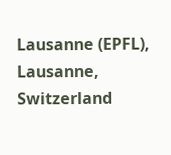Lausanne (EPFL), Lausanne, Switzerland